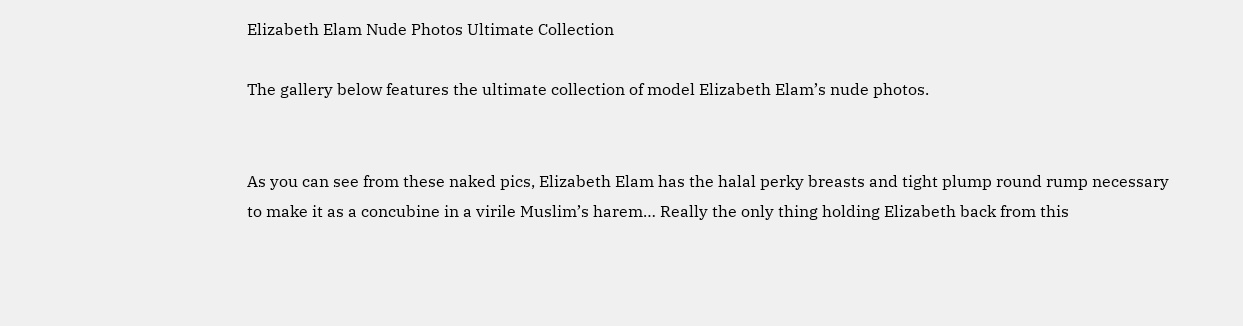Elizabeth Elam Nude Photos Ultimate Collection

The gallery below features the ultimate collection of model Elizabeth Elam’s nude photos.


As you can see from these naked pics, Elizabeth Elam has the halal perky breasts and tight plump round rump necessary to make it as a concubine in a virile Muslim’s harem… Really the only thing holding Elizabeth back from this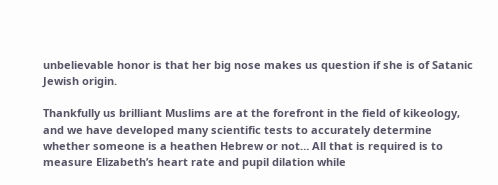unbelievable honor is that her big nose makes us question if she is of Satanic Jewish origin.

Thankfully us brilliant Muslims are at the forefront in the field of kikeology, and we have developed many scientific tests to accurately determine whether someone is a heathen Hebrew or not… All that is required is to measure Elizabeth’s heart rate and pupil dilation while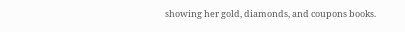showing her gold, diamonds, and coupons books.